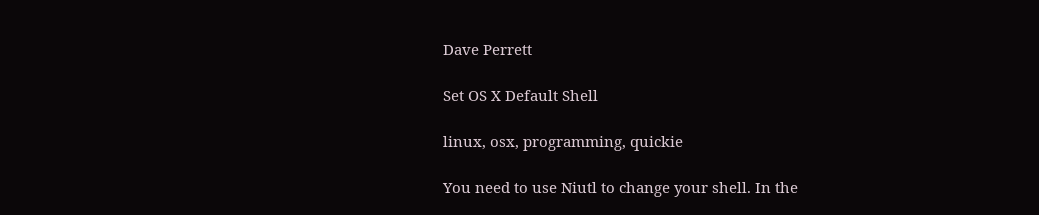Dave Perrett

Set OS X Default Shell

linux, osx, programming, quickie

You need to use Niutl to change your shell. In the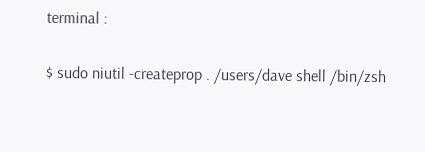terminal :

$ sudo niutil -createprop . /users/dave shell /bin/zsh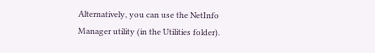Alternatively, you can use the NetInfo Manager utility (in the Utilities folder).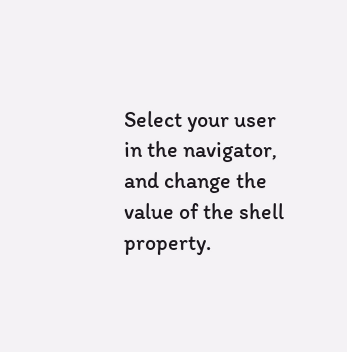Select your user in the navigator, and change the value of the shell property.